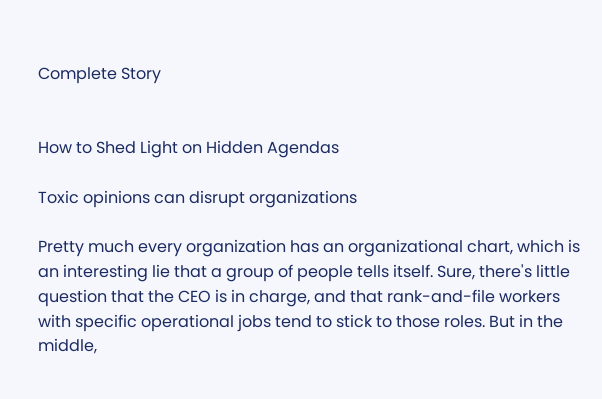Complete Story


How to Shed Light on Hidden Agendas

Toxic opinions can disrupt organizations

Pretty much every organization has an organizational chart, which is an interesting lie that a group of people tells itself. Sure, there's little question that the CEO is in charge, and that rank-and-file workers with specific operational jobs tend to stick to those roles. But in the middle,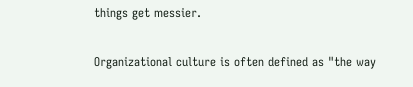things get messier.

Organizational culture is often defined as "the way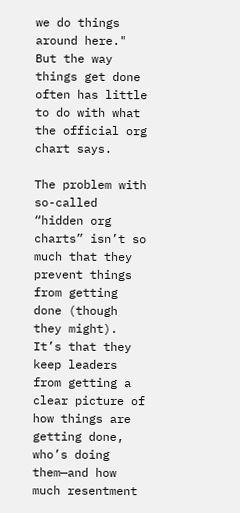we do things around here." But the way things get done often has little to do with what the official org chart says.

The problem with so-called “hidden org charts” isn’t so much that they prevent things from getting done (though they might). It’s that they keep leaders from getting a clear picture of how things are getting done, who’s doing them—and how much resentment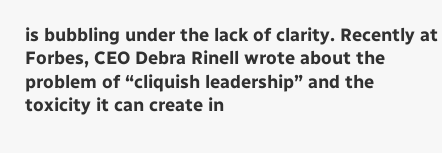is bubbling under the lack of clarity. Recently at Forbes, CEO Debra Rinell wrote about the problem of “cliquish leadership” and the toxicity it can create in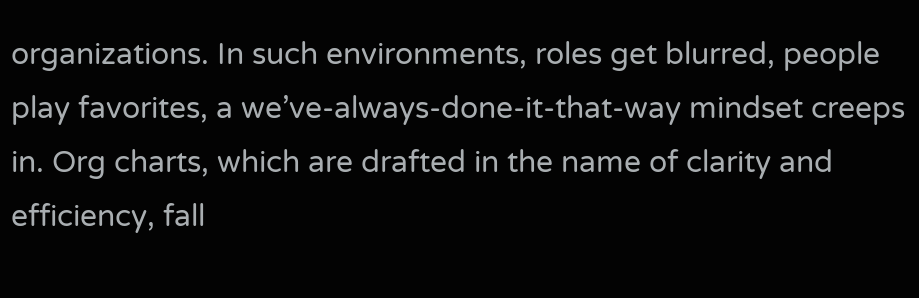organizations. In such environments, roles get blurred, people play favorites, a we’ve-always-done-it-that-way mindset creeps in. Org charts, which are drafted in the name of clarity and efficiency, fall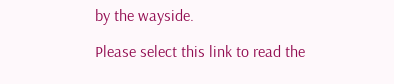by the wayside.

Please select this link to read the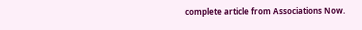complete article from Associations Now.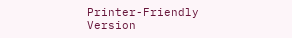Printer-Friendly Version